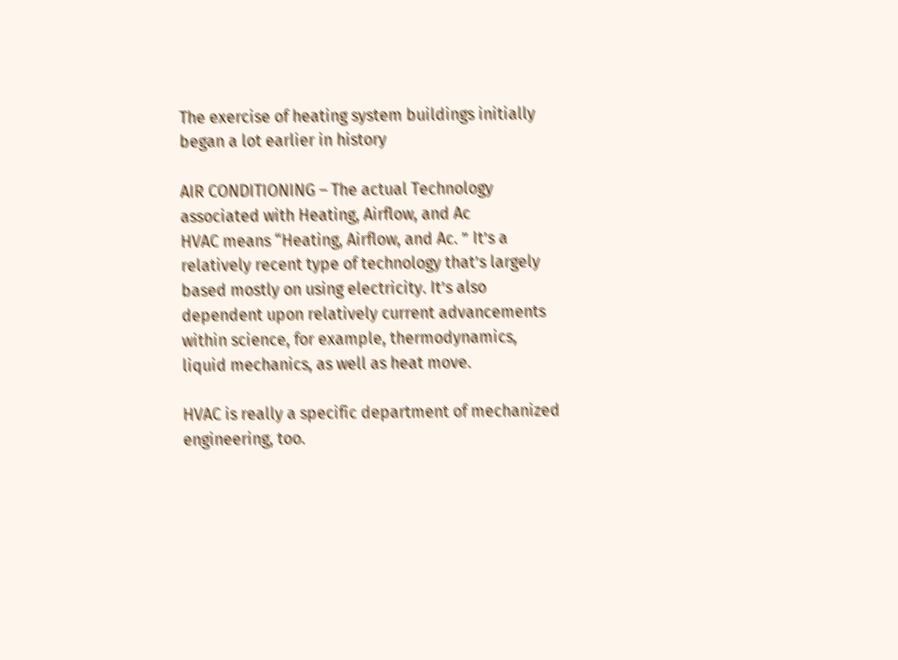The exercise of heating system buildings initially began a lot earlier in history

AIR CONDITIONING – The actual Technology associated with Heating, Airflow, and Ac
HVAC means “Heating, Airflow, and Ac. ” It’s a relatively recent type of technology that’s largely based mostly on using electricity. It’s also dependent upon relatively current advancements within science, for example, thermodynamics, liquid mechanics, as well as heat move.

HVAC is really a specific department of mechanized engineering, too.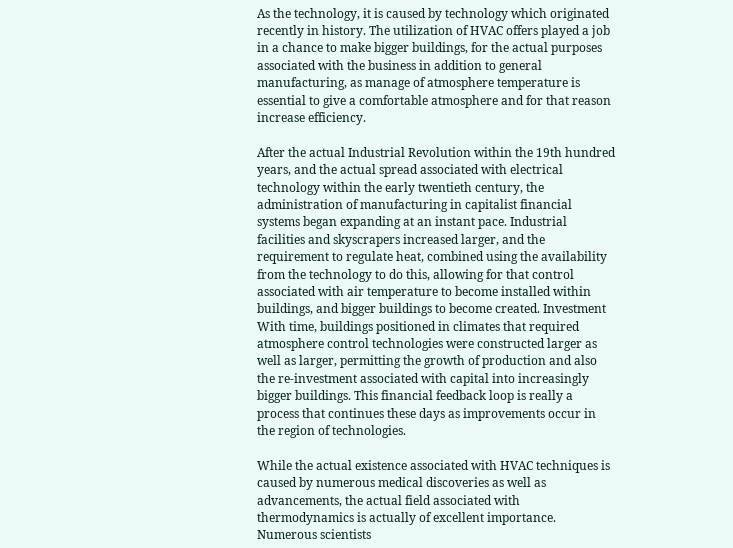As the technology, it is caused by technology which originated recently in history. The utilization of HVAC offers played a job in a chance to make bigger buildings, for the actual purposes associated with the business in addition to general manufacturing, as manage of atmosphere temperature is essential to give a comfortable atmosphere and for that reason increase efficiency.

After the actual Industrial Revolution within the 19th hundred years, and the actual spread associated with electrical technology within the early twentieth century, the administration of manufacturing in capitalist financial systems began expanding at an instant pace. Industrial facilities and skyscrapers increased larger, and the requirement to regulate heat, combined using the availability from the technology to do this, allowing for that control associated with air temperature to become installed within buildings, and bigger buildings to become created. Investment With time, buildings positioned in climates that required atmosphere control technologies were constructed larger as well as larger, permitting the growth of production and also the re-investment associated with capital into increasingly bigger buildings. This financial feedback loop is really a process that continues these days as improvements occur in the region of technologies.

While the actual existence associated with HVAC techniques is caused by numerous medical discoveries as well as advancements, the actual field associated with thermodynamics is actually of excellent importance. Numerous scientists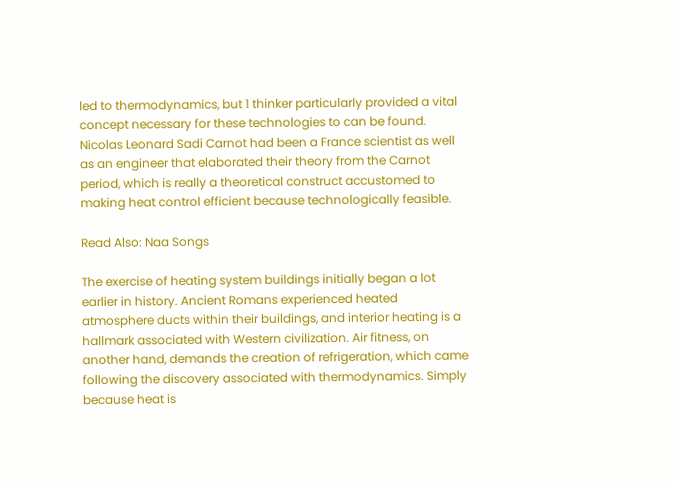led to thermodynamics, but 1 thinker particularly provided a vital concept necessary for these technologies to can be found. Nicolas Leonard Sadi Carnot had been a France scientist as well as an engineer that elaborated their theory from the Carnot period, which is really a theoretical construct accustomed to making heat control efficient because technologically feasible.

Read Also: Naa Songs

The exercise of heating system buildings initially began a lot earlier in history. Ancient Romans experienced heated atmosphere ducts within their buildings, and interior heating is a hallmark associated with Western civilization. Air fitness, on another hand, demands the creation of refrigeration, which came following the discovery associated with thermodynamics. Simply because heat is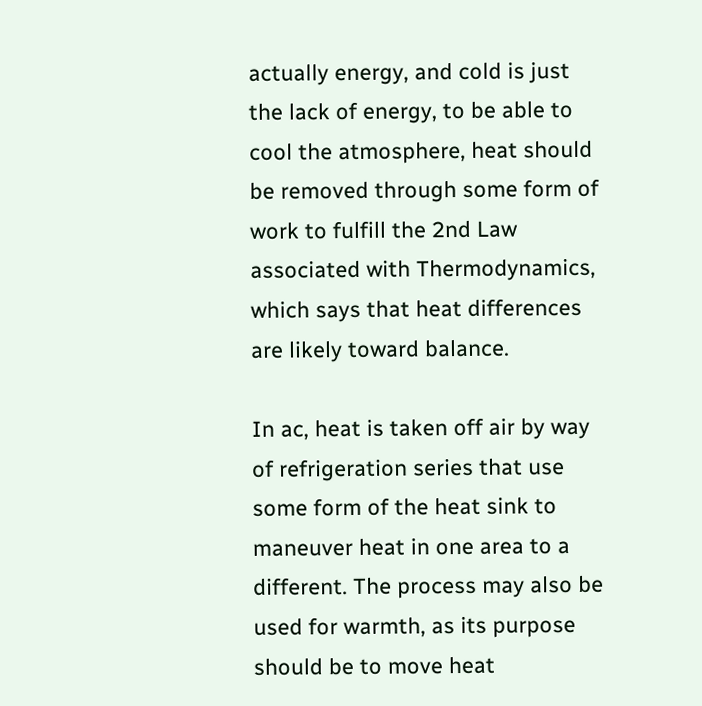actually energy, and cold is just the lack of energy, to be able to cool the atmosphere, heat should be removed through some form of work to fulfill the 2nd Law associated with Thermodynamics, which says that heat differences are likely toward balance.

In ac, heat is taken off air by way of refrigeration series that use some form of the heat sink to maneuver heat in one area to a different. The process may also be used for warmth, as its purpose should be to move heat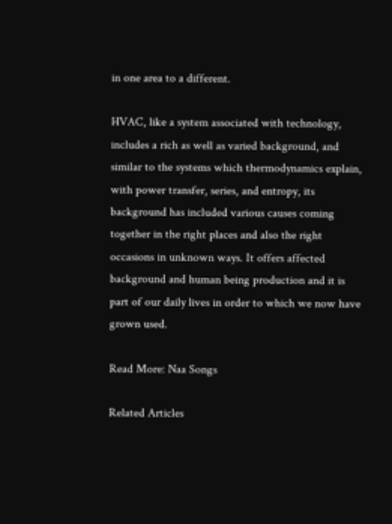in one area to a different.

HVAC, like a system associated with technology, includes a rich as well as varied background, and similar to the systems which thermodynamics explain, with power transfer, series, and entropy, its background has included various causes coming together in the right places and also the right occasions in unknown ways. It offers affected background and human being production and it is part of our daily lives in order to which we now have grown used.

Read More: Naa Songs

Related Articles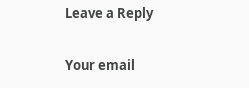Leave a Reply

Your email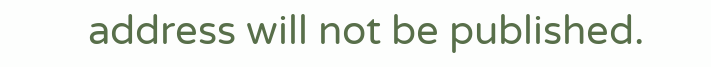address will not be published.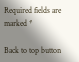Required fields are marked *

Back to top button